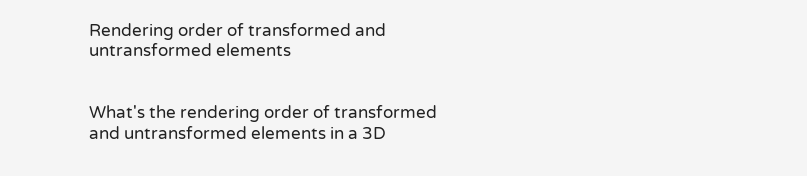Rendering order of transformed and untransformed elements


What's the rendering order of transformed and untransformed elements in a 3D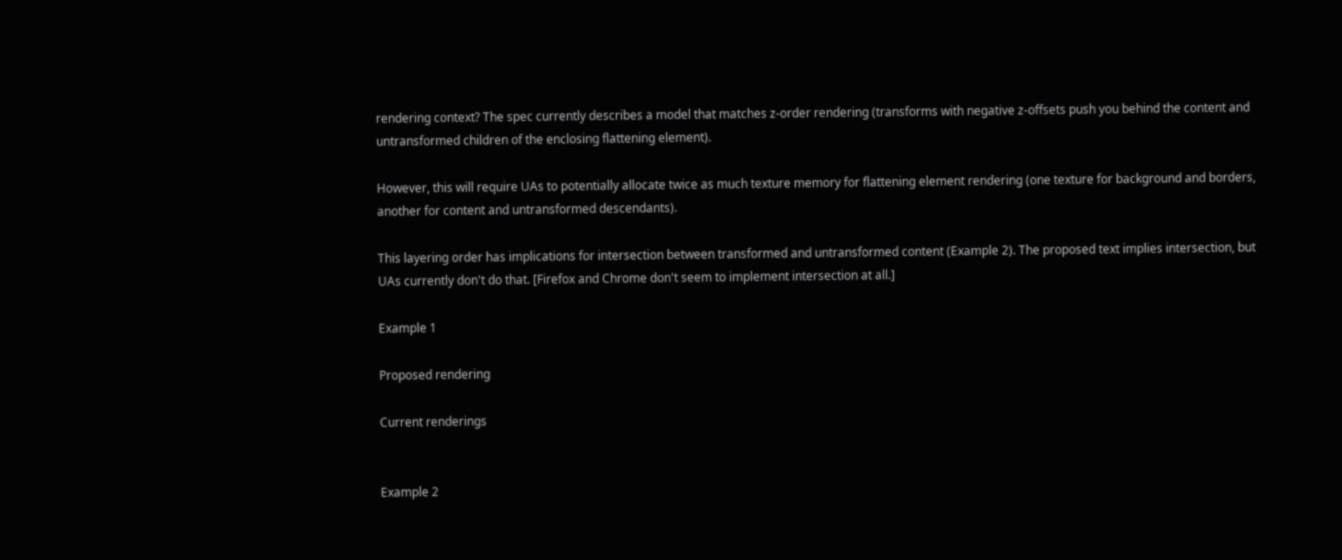rendering context? The spec currently describes a model that matches z-order rendering (transforms with negative z-offsets push you behind the content and untransformed children of the enclosing flattening element).

However, this will require UAs to potentially allocate twice as much texture memory for flattening element rendering (one texture for background and borders, another for content and untransformed descendants).

This layering order has implications for intersection between transformed and untransformed content (Example 2). The proposed text implies intersection, but UAs currently don't do that. [Firefox and Chrome don't seem to implement intersection at all.]

Example 1

Proposed rendering

Current renderings


Example 2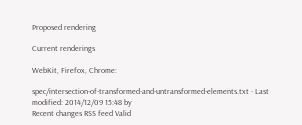Proposed rendering

Current renderings

WebKit, Firefox, Chrome:

spec/intersection-of-transformed-and-untransformed-elements.txt · Last modified: 2014/12/09 15:48 by
Recent changes RSS feed Valid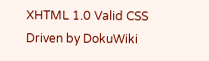XHTML 1.0 Valid CSS Driven by DokuWiki